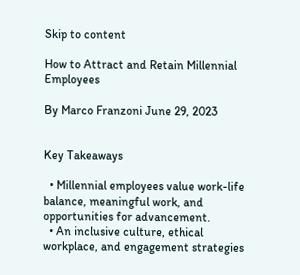Skip to content

How to Attract and Retain Millennial Employees

By Marco Franzoni June 29, 2023


Key Takeaways

  • Millennial employees value work-life balance, meaningful work, and opportunities for advancement.
  • An inclusive culture, ethical workplace, and engagement strategies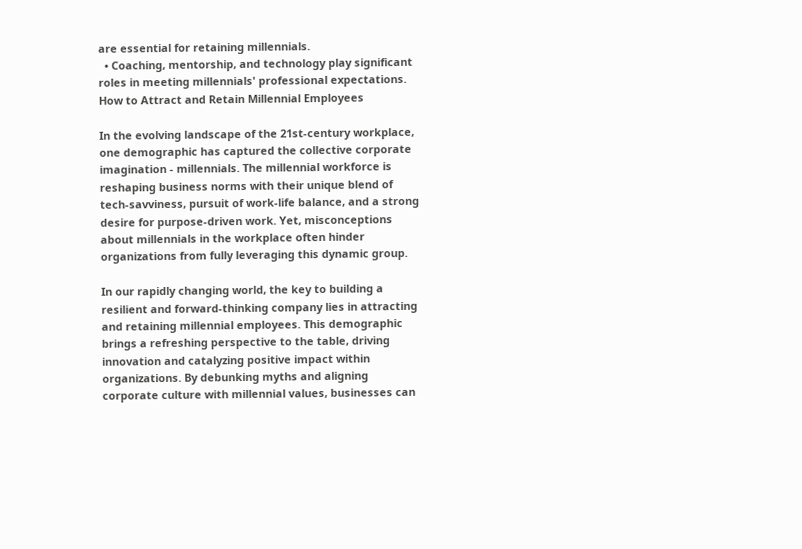are essential for retaining millennials.
  • Coaching, mentorship, and technology play significant roles in meeting millennials' professional expectations.
How to Attract and Retain Millennial Employees

In the evolving landscape of the 21st-century workplace, one demographic has captured the collective corporate imagination - millennials. The millennial workforce is reshaping business norms with their unique blend of tech-savviness, pursuit of work-life balance, and a strong desire for purpose-driven work. Yet, misconceptions about millennials in the workplace often hinder organizations from fully leveraging this dynamic group.

In our rapidly changing world, the key to building a resilient and forward-thinking company lies in attracting and retaining millennial employees. This demographic brings a refreshing perspective to the table, driving innovation and catalyzing positive impact within organizations. By debunking myths and aligning corporate culture with millennial values, businesses can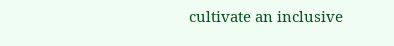cultivate an inclusive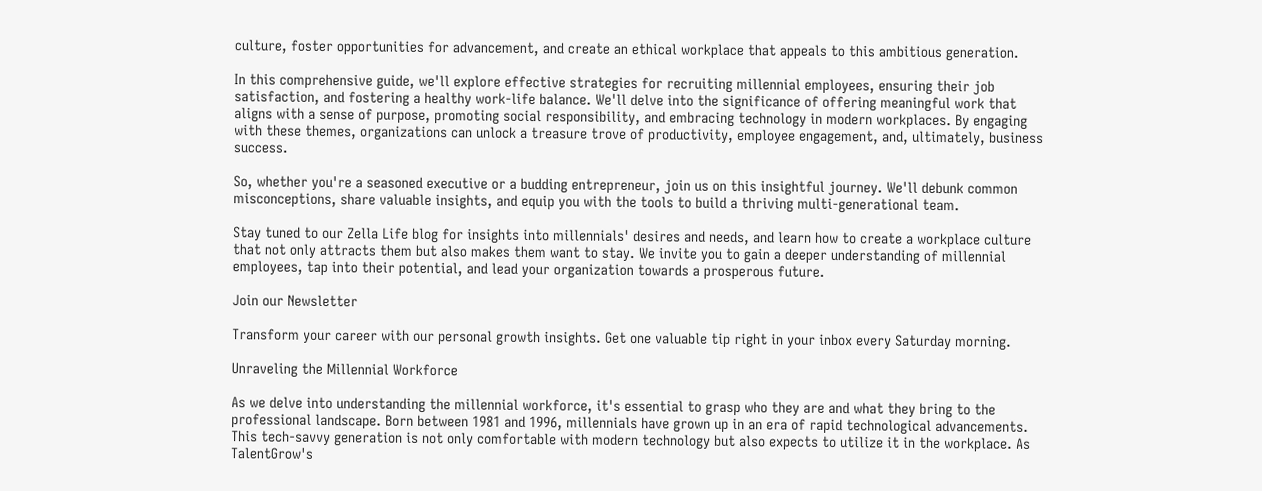culture, foster opportunities for advancement, and create an ethical workplace that appeals to this ambitious generation.

In this comprehensive guide, we'll explore effective strategies for recruiting millennial employees, ensuring their job satisfaction, and fostering a healthy work-life balance. We'll delve into the significance of offering meaningful work that aligns with a sense of purpose, promoting social responsibility, and embracing technology in modern workplaces. By engaging with these themes, organizations can unlock a treasure trove of productivity, employee engagement, and, ultimately, business success.

So, whether you're a seasoned executive or a budding entrepreneur, join us on this insightful journey. We'll debunk common misconceptions, share valuable insights, and equip you with the tools to build a thriving multi-generational team.

Stay tuned to our Zella Life blog for insights into millennials' desires and needs, and learn how to create a workplace culture that not only attracts them but also makes them want to stay. We invite you to gain a deeper understanding of millennial employees, tap into their potential, and lead your organization towards a prosperous future.

Join our Newsletter

Transform your career with our personal growth insights. Get one valuable tip right in your inbox every Saturday morning.

Unraveling the Millennial Workforce

As we delve into understanding the millennial workforce, it's essential to grasp who they are and what they bring to the professional landscape. Born between 1981 and 1996, millennials have grown up in an era of rapid technological advancements. This tech-savvy generation is not only comfortable with modern technology but also expects to utilize it in the workplace. As TalentGrow's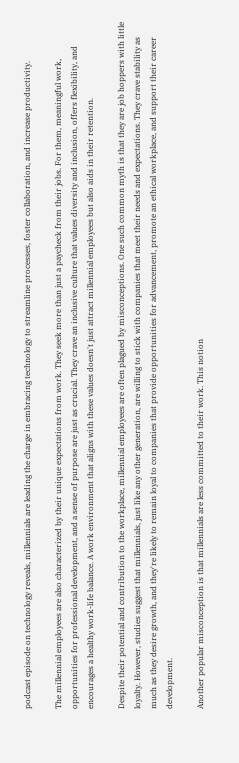podcast episode on technology reveals, millennials are leading the charge in embracing technology to streamline processes, foster collaboration, and increase productivity.

The millennial employees are also characterized by their unique expectations from work. They seek more than just a paycheck from their jobs. For them, meaningful work, opportunities for professional development, and a sense of purpose are just as crucial. They crave an inclusive culture that values diversity and inclusion, offers flexibility, and encourages a healthy work-life balance. A work environment that aligns with these values doesn't just attract millennial employees but also aids in their retention.

Despite their potential and contribution to the workplace, millennial employees are often plagued by misconceptions. One such common myth is that they are job hoppers with little loyalty. However, studies suggest that millennials, just like any other generation, are willing to stick with companies that meet their needs and expectations. They crave stability as much as they desire growth, and they're likely to remain loyal to companies that provide opportunities for advancement, promote an ethical workplace, and support their career development.

Another popular misconception is that millennials are less committed to their work. This notion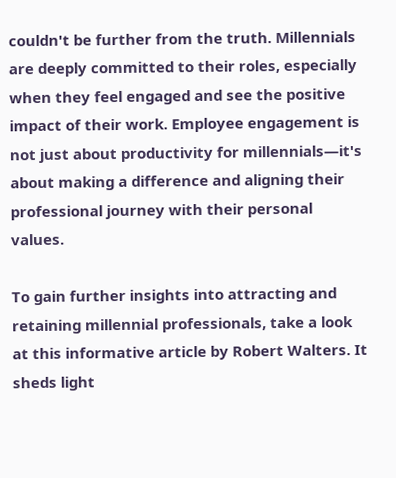couldn't be further from the truth. Millennials are deeply committed to their roles, especially when they feel engaged and see the positive impact of their work. Employee engagement is not just about productivity for millennials—it's about making a difference and aligning their professional journey with their personal values.

To gain further insights into attracting and retaining millennial professionals, take a look at this informative article by Robert Walters. It sheds light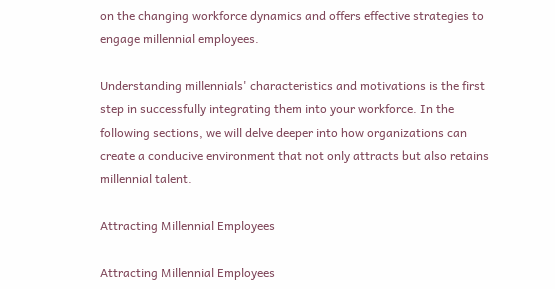on the changing workforce dynamics and offers effective strategies to engage millennial employees.

Understanding millennials' characteristics and motivations is the first step in successfully integrating them into your workforce. In the following sections, we will delve deeper into how organizations can create a conducive environment that not only attracts but also retains millennial talent.

Attracting Millennial Employees

Attracting Millennial Employees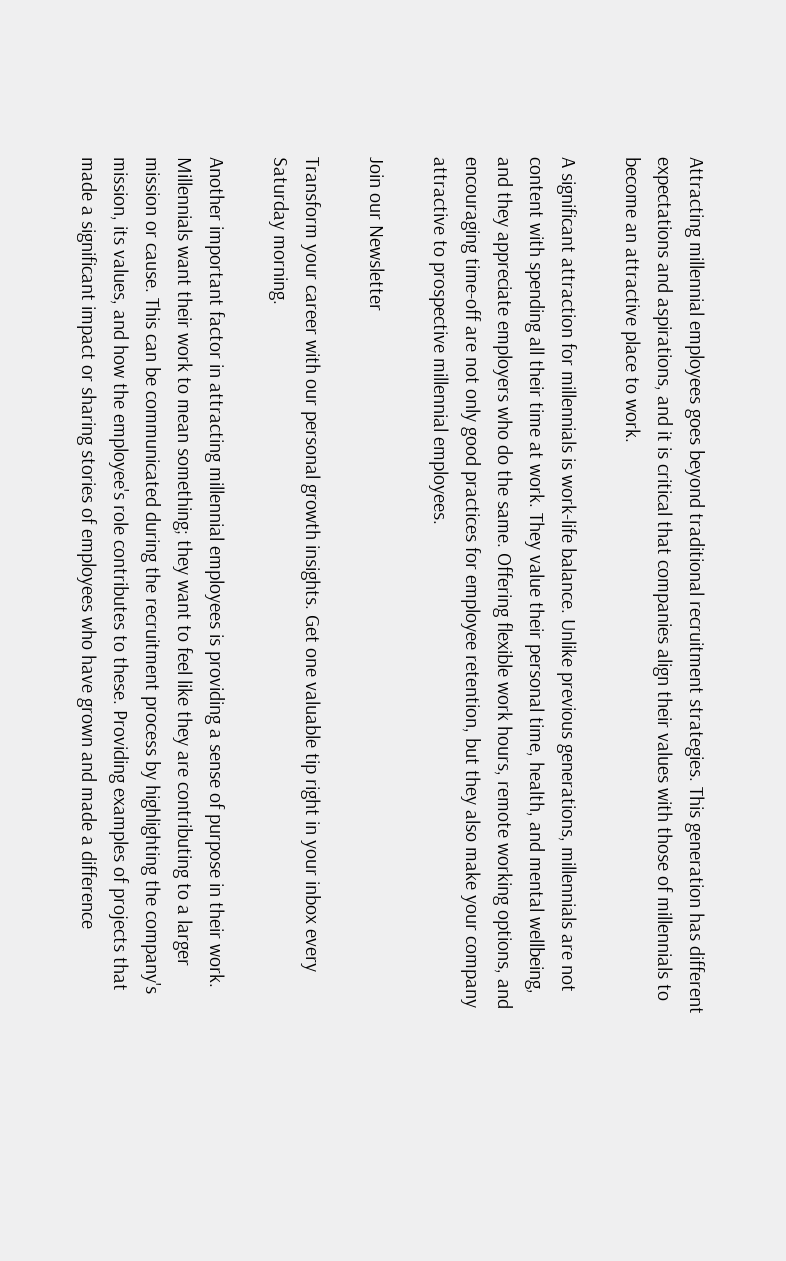Attracting millennial employees goes beyond traditional recruitment strategies. This generation has different expectations and aspirations, and it is critical that companies align their values with those of millennials to become an attractive place to work.

A significant attraction for millennials is work-life balance. Unlike previous generations, millennials are not content with spending all their time at work. They value their personal time, health, and mental wellbeing, and they appreciate employers who do the same. Offering flexible work hours, remote working options, and encouraging time-off are not only good practices for employee retention, but they also make your company attractive to prospective millennial employees.

Join our Newsletter

Transform your career with our personal growth insights. Get one valuable tip right in your inbox every Saturday morning.

Another important factor in attracting millennial employees is providing a sense of purpose in their work. Millennials want their work to mean something; they want to feel like they are contributing to a larger mission or cause. This can be communicated during the recruitment process by highlighting the company's mission, its values, and how the employee's role contributes to these. Providing examples of projects that made a significant impact or sharing stories of employees who have grown and made a difference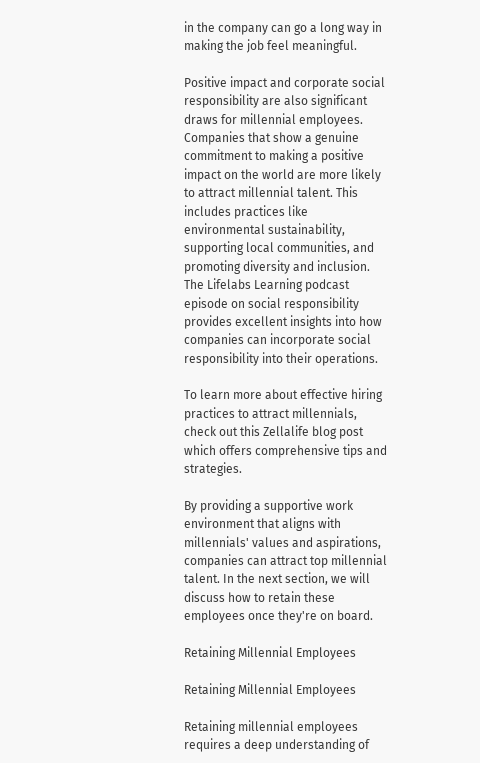in the company can go a long way in making the job feel meaningful.

Positive impact and corporate social responsibility are also significant draws for millennial employees. Companies that show a genuine commitment to making a positive impact on the world are more likely to attract millennial talent. This includes practices like environmental sustainability, supporting local communities, and promoting diversity and inclusion. The Lifelabs Learning podcast episode on social responsibility provides excellent insights into how companies can incorporate social responsibility into their operations.

To learn more about effective hiring practices to attract millennials, check out this Zellalife blog post which offers comprehensive tips and strategies.

By providing a supportive work environment that aligns with millennials' values and aspirations, companies can attract top millennial talent. In the next section, we will discuss how to retain these employees once they're on board.

Retaining Millennial Employees

Retaining Millennial Employees

Retaining millennial employees requires a deep understanding of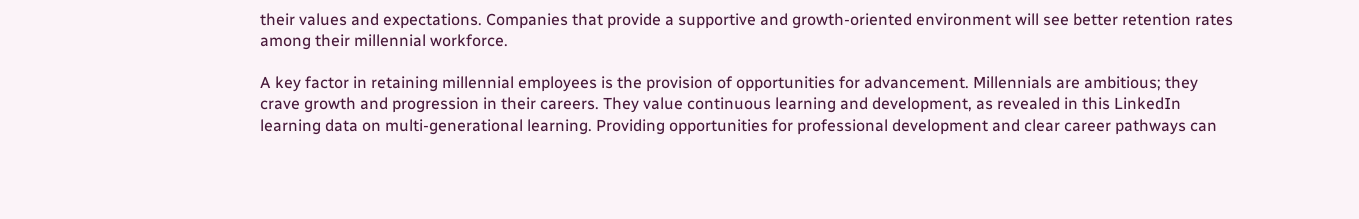their values and expectations. Companies that provide a supportive and growth-oriented environment will see better retention rates among their millennial workforce.

A key factor in retaining millennial employees is the provision of opportunities for advancement. Millennials are ambitious; they crave growth and progression in their careers. They value continuous learning and development, as revealed in this LinkedIn learning data on multi-generational learning. Providing opportunities for professional development and clear career pathways can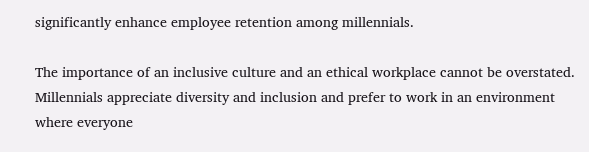significantly enhance employee retention among millennials.

The importance of an inclusive culture and an ethical workplace cannot be overstated. Millennials appreciate diversity and inclusion and prefer to work in an environment where everyone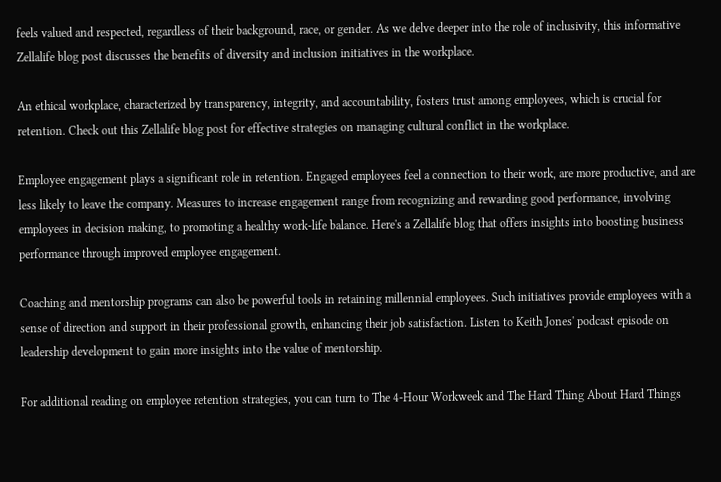feels valued and respected, regardless of their background, race, or gender. As we delve deeper into the role of inclusivity, this informative Zellalife blog post discusses the benefits of diversity and inclusion initiatives in the workplace.

An ethical workplace, characterized by transparency, integrity, and accountability, fosters trust among employees, which is crucial for retention. Check out this Zellalife blog post for effective strategies on managing cultural conflict in the workplace.

Employee engagement plays a significant role in retention. Engaged employees feel a connection to their work, are more productive, and are less likely to leave the company. Measures to increase engagement range from recognizing and rewarding good performance, involving employees in decision making, to promoting a healthy work-life balance. Here's a Zellalife blog that offers insights into boosting business performance through improved employee engagement.

Coaching and mentorship programs can also be powerful tools in retaining millennial employees. Such initiatives provide employees with a sense of direction and support in their professional growth, enhancing their job satisfaction. Listen to Keith Jones' podcast episode on leadership development to gain more insights into the value of mentorship.

For additional reading on employee retention strategies, you can turn to The 4-Hour Workweek and The Hard Thing About Hard Things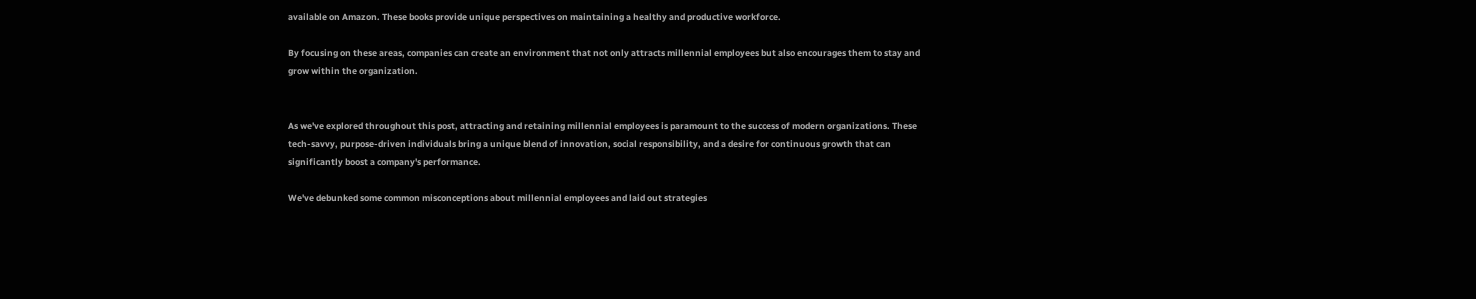available on Amazon. These books provide unique perspectives on maintaining a healthy and productive workforce.

By focusing on these areas, companies can create an environment that not only attracts millennial employees but also encourages them to stay and grow within the organization.


As we've explored throughout this post, attracting and retaining millennial employees is paramount to the success of modern organizations. These tech-savvy, purpose-driven individuals bring a unique blend of innovation, social responsibility, and a desire for continuous growth that can significantly boost a company's performance.

We've debunked some common misconceptions about millennial employees and laid out strategies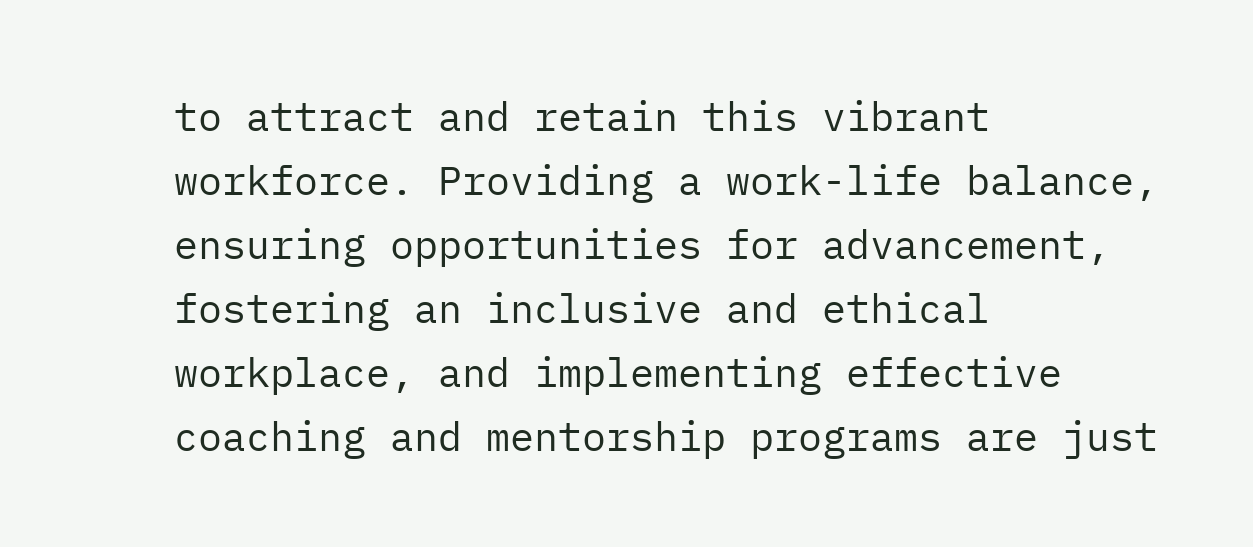to attract and retain this vibrant workforce. Providing a work-life balance, ensuring opportunities for advancement, fostering an inclusive and ethical workplace, and implementing effective coaching and mentorship programs are just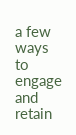a few ways to engage and retain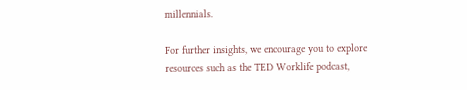millennials.

For further insights, we encourage you to explore resources such as the TED Worklife podcast,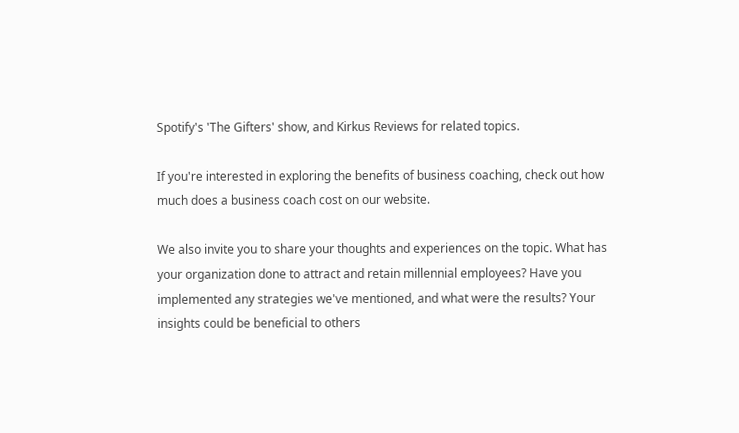Spotify's 'The Gifters' show, and Kirkus Reviews for related topics.

If you're interested in exploring the benefits of business coaching, check out how much does a business coach cost on our website.

We also invite you to share your thoughts and experiences on the topic. What has your organization done to attract and retain millennial employees? Have you implemented any strategies we've mentioned, and what were the results? Your insights could be beneficial to others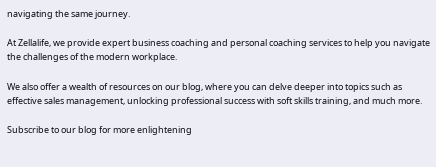navigating the same journey.

At Zellalife, we provide expert business coaching and personal coaching services to help you navigate the challenges of the modern workplace.

We also offer a wealth of resources on our blog, where you can delve deeper into topics such as effective sales management, unlocking professional success with soft skills training, and much more.

Subscribe to our blog for more enlightening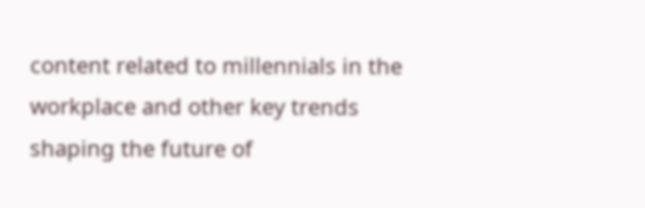content related to millennials in the workplace and other key trends shaping the future of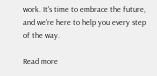work. It's time to embrace the future, and we're here to help you every step of the way.

Read more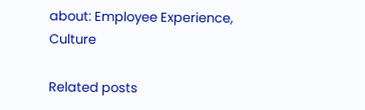about: Employee Experience, Culture

Related posts